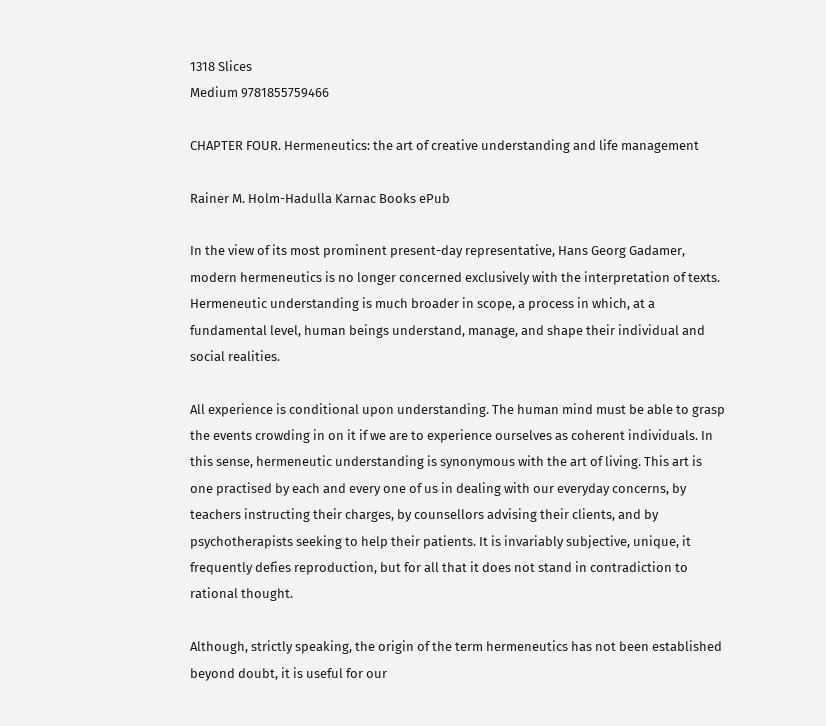1318 Slices
Medium 9781855759466

CHAPTER FOUR. Hermeneutics: the art of creative understanding and life management

Rainer M. Holm-Hadulla Karnac Books ePub

In the view of its most prominent present-day representative, Hans Georg Gadamer, modern hermeneutics is no longer concerned exclusively with the interpretation of texts. Hermeneutic understanding is much broader in scope, a process in which, at a fundamental level, human beings understand, manage, and shape their individual and social realities.

All experience is conditional upon understanding. The human mind must be able to grasp the events crowding in on it if we are to experience ourselves as coherent individuals. In this sense, hermeneutic understanding is synonymous with the art of living. This art is one practised by each and every one of us in dealing with our everyday concerns, by teachers instructing their charges, by counsellors advising their clients, and by psychotherapists seeking to help their patients. It is invariably subjective, unique, it frequently defies reproduction, but for all that it does not stand in contradiction to rational thought.

Although, strictly speaking, the origin of the term hermeneutics has not been established beyond doubt, it is useful for our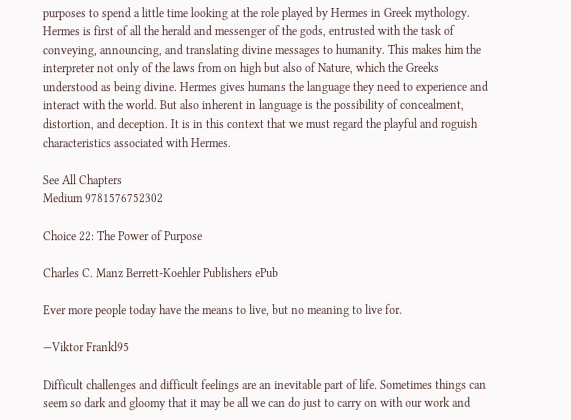purposes to spend a little time looking at the role played by Hermes in Greek mythology. Hermes is first of all the herald and messenger of the gods, entrusted with the task of conveying, announcing, and translating divine messages to humanity. This makes him the interpreter not only of the laws from on high but also of Nature, which the Greeks understood as being divine. Hermes gives humans the language they need to experience and interact with the world. But also inherent in language is the possibility of concealment, distortion, and deception. It is in this context that we must regard the playful and roguish characteristics associated with Hermes.

See All Chapters
Medium 9781576752302

Choice 22: The Power of Purpose

Charles C. Manz Berrett-Koehler Publishers ePub

Ever more people today have the means to live, but no meaning to live for.

—Viktor Frankl95

Difficult challenges and difficult feelings are an inevitable part of life. Sometimes things can seem so dark and gloomy that it may be all we can do just to carry on with our work and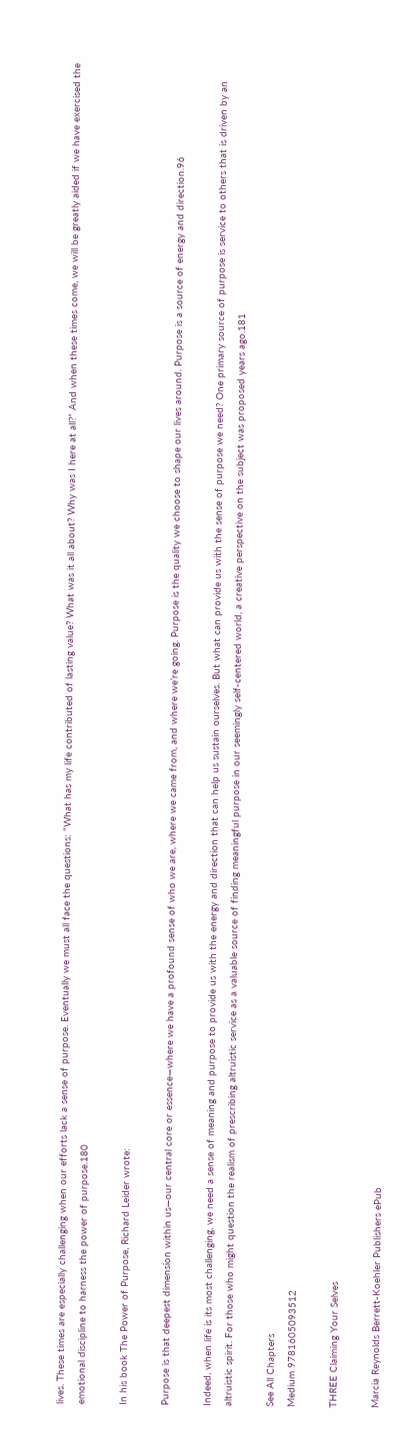lives. These times are especially challenging when our efforts lack a sense of purpose. Eventually we must all face the questions: “What has my life contributed of lasting value? What was it all about? Why was I here at all?” And when these times come, we will be greatly aided if we have exercised the emotional discipline to harness the power of purpose.180

In his book The Power of Purpose, Richard Leider wrote:

Purpose is that deepest dimension within us—our central core or essence—where we have a profound sense of who we are, where we came from, and where we’re going. Purpose is the quality we choose to shape our lives around. Purpose is a source of energy and direction.96

Indeed, when life is its most challenging, we need a sense of meaning and purpose to provide us with the energy and direction that can help us sustain ourselves. But what can provide us with the sense of purpose we need? One primary source of purpose is service to others that is driven by an altruistic spirit. For those who might question the realism of prescribing altruistic service as a valuable source of finding meaningful purpose in our seemingly self-centered world, a creative perspective on the subject was proposed years ago.181

See All Chapters
Medium 9781605093512

THREE Claiming Your Selves

Marcia Reynolds Berrett-Koehler Publishers ePub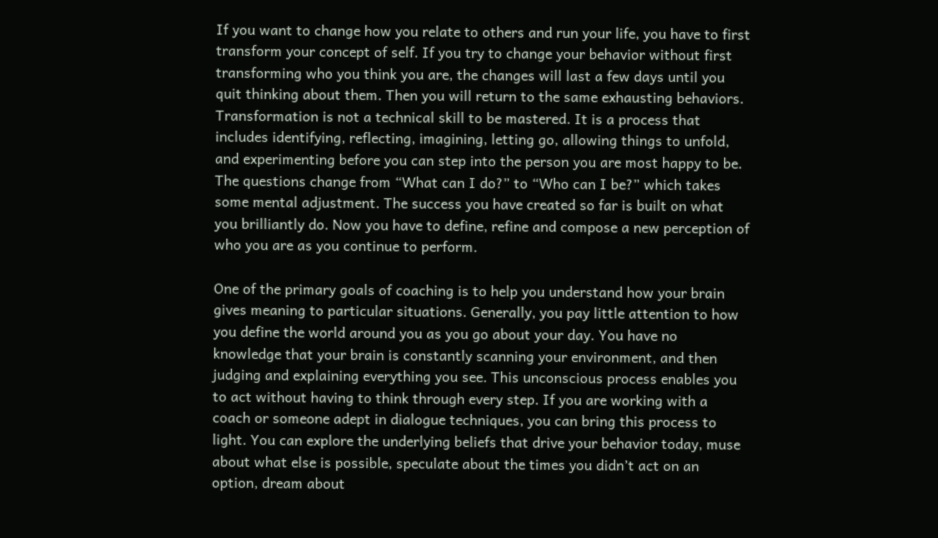If you want to change how you relate to others and run your life, you have to first transform your concept of self. If you try to change your behavior without first transforming who you think you are, the changes will last a few days until you quit thinking about them. Then you will return to the same exhausting behaviors. Transformation is not a technical skill to be mastered. It is a process that includes identifying, reflecting, imagining, letting go, allowing things to unfold, and experimenting before you can step into the person you are most happy to be. The questions change from “What can I do?” to “Who can I be?” which takes some mental adjustment. The success you have created so far is built on what you brilliantly do. Now you have to define, refine and compose a new perception of who you are as you continue to perform.

One of the primary goals of coaching is to help you understand how your brain gives meaning to particular situations. Generally, you pay little attention to how you define the world around you as you go about your day. You have no knowledge that your brain is constantly scanning your environment, and then judging and explaining everything you see. This unconscious process enables you to act without having to think through every step. If you are working with a coach or someone adept in dialogue techniques, you can bring this process to light. You can explore the underlying beliefs that drive your behavior today, muse about what else is possible, speculate about the times you didn’t act on an option, dream about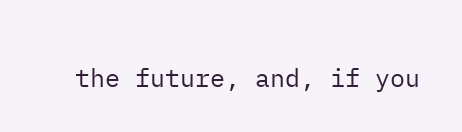the future, and, if you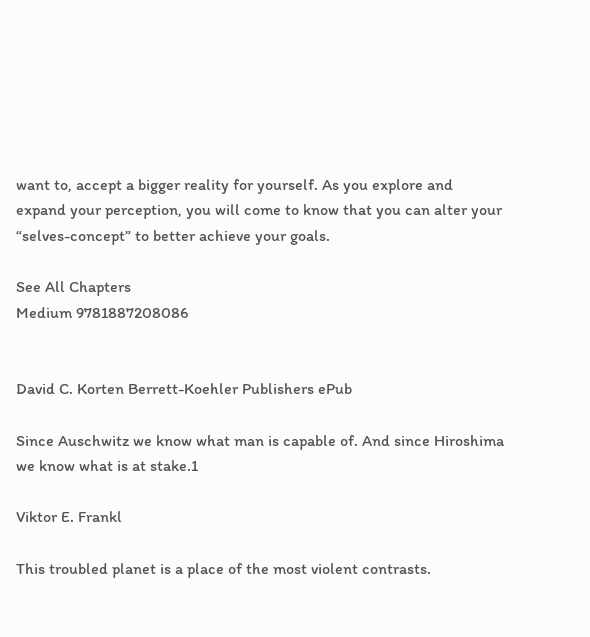want to, accept a bigger reality for yourself. As you explore and expand your perception, you will come to know that you can alter your “selves-concept” to better achieve your goals.

See All Chapters
Medium 9781887208086


David C. Korten Berrett-Koehler Publishers ePub

Since Auschwitz we know what man is capable of. And since Hiroshima we know what is at stake.1

Viktor E. Frankl

This troubled planet is a place of the most violent contrasts.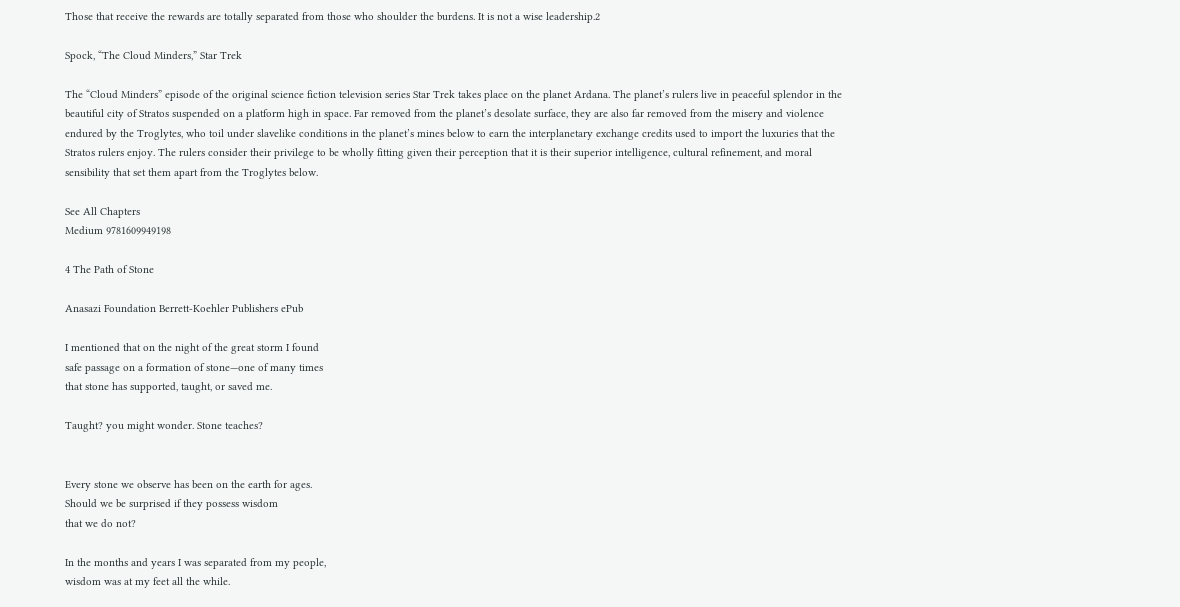Those that receive the rewards are totally separated from those who shoulder the burdens. It is not a wise leadership.2

Spock, “The Cloud Minders,” Star Trek

The “Cloud Minders” episode of the original science fiction television series Star Trek takes place on the planet Ardana. The planet’s rulers live in peaceful splendor in the beautiful city of Stratos suspended on a platform high in space. Far removed from the planet’s desolate surface, they are also far removed from the misery and violence endured by the Troglytes, who toil under slavelike conditions in the planet’s mines below to earn the interplanetary exchange credits used to import the luxuries that the Stratos rulers enjoy. The rulers consider their privilege to be wholly fitting given their perception that it is their superior intelligence, cultural refinement, and moral sensibility that set them apart from the Troglytes below.

See All Chapters
Medium 9781609949198

4 The Path of Stone

Anasazi Foundation Berrett-Koehler Publishers ePub

I mentioned that on the night of the great storm I found
safe passage on a formation of stone—one of many times
that stone has supported, taught, or saved me.

Taught? you might wonder. Stone teaches?


Every stone we observe has been on the earth for ages.
Should we be surprised if they possess wisdom
that we do not?

In the months and years I was separated from my people,
wisdom was at my feet all the while.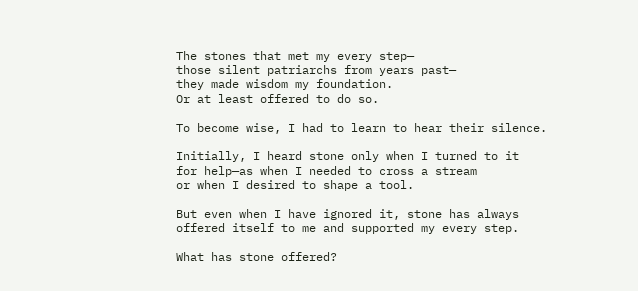The stones that met my every step—
those silent patriarchs from years past—
they made wisdom my foundation.
Or at least offered to do so.

To become wise, I had to learn to hear their silence.

Initially, I heard stone only when I turned to it
for help—as when I needed to cross a stream
or when I desired to shape a tool.

But even when I have ignored it, stone has always
offered itself to me and supported my every step.

What has stone offered?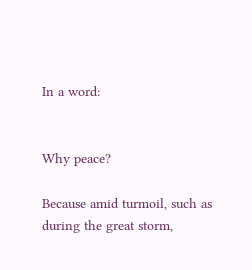In a word:


Why peace?

Because amid turmoil, such as during the great storm,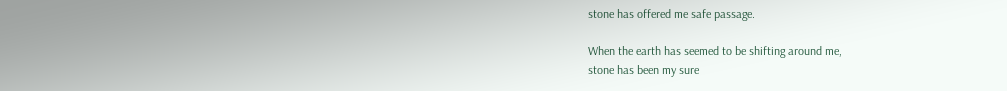stone has offered me safe passage.

When the earth has seemed to be shifting around me,
stone has been my sure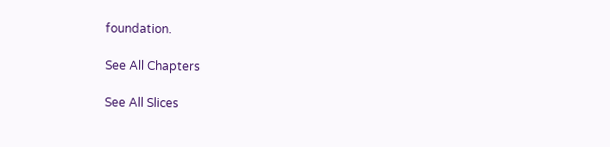foundation.

See All Chapters

See All Slices